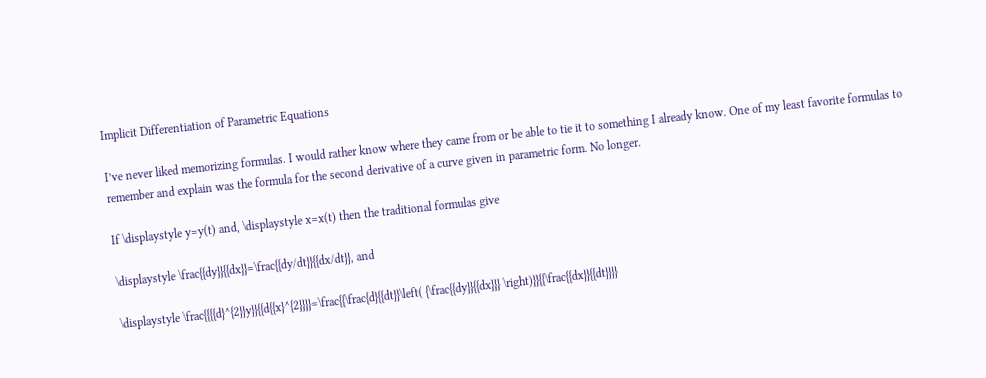Implicit Differentiation of Parametric Equations

I’ve never liked memorizing formulas. I would rather know where they came from or be able to tie it to something I already know. One of my least favorite formulas to remember and explain was the formula for the second derivative of a curve given in parametric form. No longer.

If \displaystyle y=y(t) and, \displaystyle x=x(t) then the traditional formulas give

\displaystyle \frac{{dy}}{{dx}}=\frac{{dy/dt}}{{dx/dt}}, and

\displaystyle \frac{{{{d}^{2}}y}}{{d{{x}^{2}}}}=\frac{{\frac{d}{{dt}}\left( {\frac{{dy}}{{dx}}} \right)}}{{\frac{{dx}}{{dt}}}}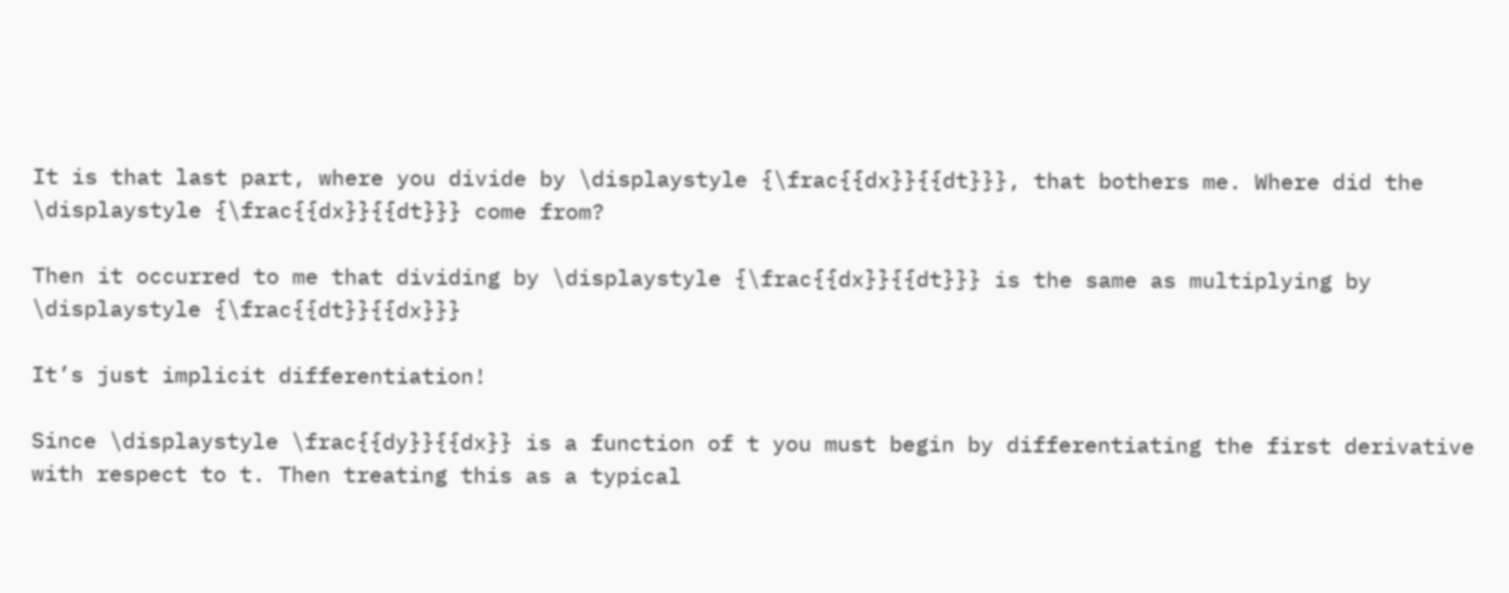It is that last part, where you divide by \displaystyle {\frac{{dx}}{{dt}}}, that bothers me. Where did the \displaystyle {\frac{{dx}}{{dt}}} come from?

Then it occurred to me that dividing by \displaystyle {\frac{{dx}}{{dt}}} is the same as multiplying by \displaystyle {\frac{{dt}}{{dx}}}

It’s just implicit differentiation!

Since \displaystyle \frac{{dy}}{{dx}} is a function of t you must begin by differentiating the first derivative with respect to t. Then treating this as a typical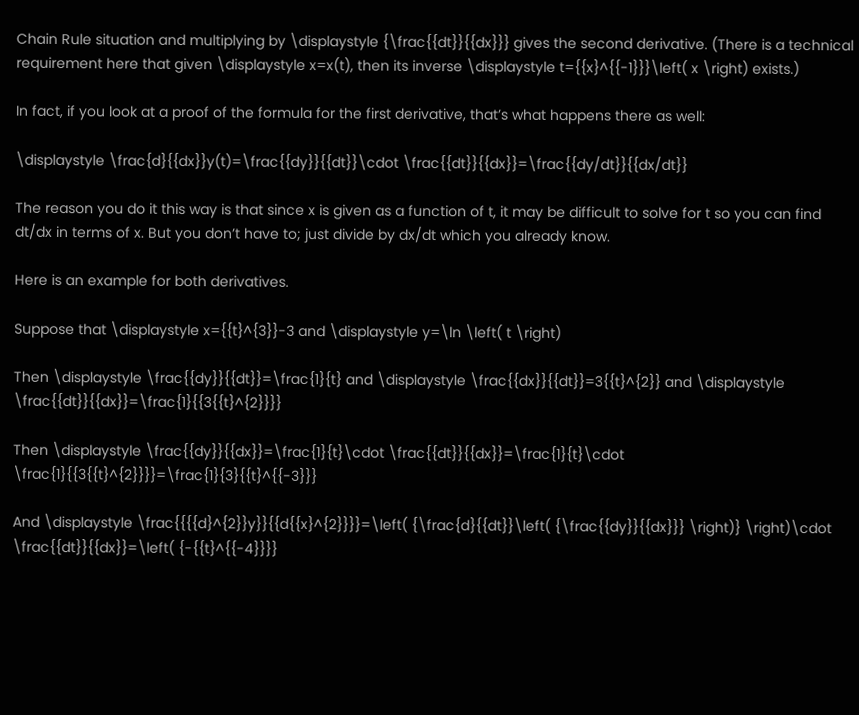Chain Rule situation and multiplying by \displaystyle {\frac{{dt}}{{dx}}} gives the second derivative. (There is a technical requirement here that given \displaystyle x=x(t), then its inverse \displaystyle t={{x}^{{-1}}}\left( x \right) exists.)

In fact, if you look at a proof of the formula for the first derivative, that’s what happens there as well:

\displaystyle \frac{d}{{dx}}y(t)=\frac{{dy}}{{dt}}\cdot \frac{{dt}}{{dx}}=\frac{{dy/dt}}{{dx/dt}}

The reason you do it this way is that since x is given as a function of t, it may be difficult to solve for t so you can find dt/dx in terms of x. But you don’t have to; just divide by dx/dt which you already know.

Here is an example for both derivatives.

Suppose that \displaystyle x={{t}^{3}}-3 and \displaystyle y=\ln \left( t \right)

Then \displaystyle \frac{{dy}}{{dt}}=\frac{1}{t} and \displaystyle \frac{{dx}}{{dt}}=3{{t}^{2}} and \displaystyle \frac{{dt}}{{dx}}=\frac{1}{{3{{t}^{2}}}}

Then \displaystyle \frac{{dy}}{{dx}}=\frac{1}{t}\cdot \frac{{dt}}{{dx}}=\frac{1}{t}\cdot \frac{1}{{3{{t}^{2}}}}=\frac{1}{3}{{t}^{{-3}}}

And \displaystyle \frac{{{{d}^{2}}y}}{{d{{x}^{2}}}}=\left( {\frac{d}{{dt}}\left( {\frac{{dy}}{{dx}}} \right)} \right)\cdot \frac{{dt}}{{dx}}=\left( {-{{t}^{{-4}}}}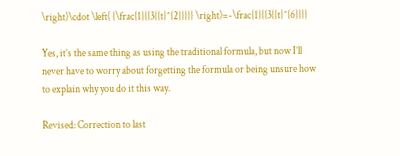\right)\cdot \left( {\frac{1}{{3{{t}^{2}}}}} \right)=-\frac{1}{{3{{t}^{6}}}}

Yes, it’s the same thing as using the traditional formula, but now I’ll never have to worry about forgetting the formula or being unsure how to explain why you do it this way.

Revised: Correction to last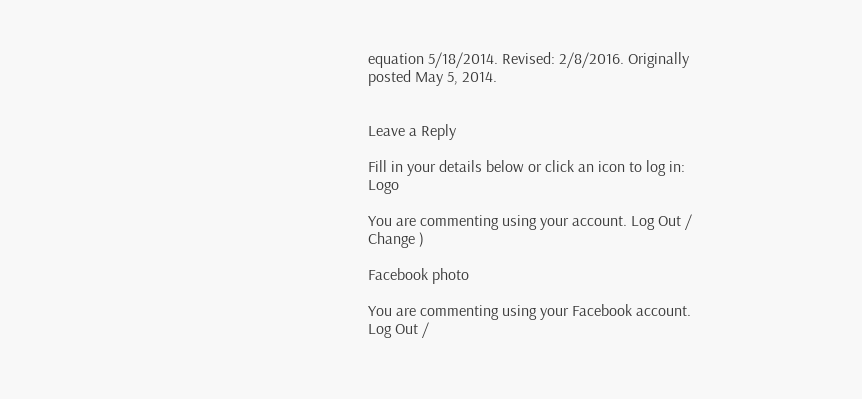equation 5/18/2014. Revised: 2/8/2016. Originally posted May 5, 2014.


Leave a Reply

Fill in your details below or click an icon to log in: Logo

You are commenting using your account. Log Out /  Change )

Facebook photo

You are commenting using your Facebook account. Log Out /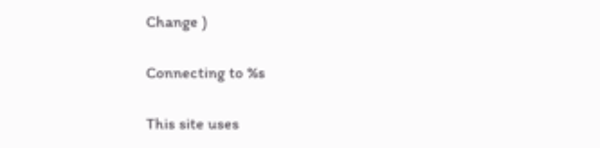Change )

Connecting to %s

This site uses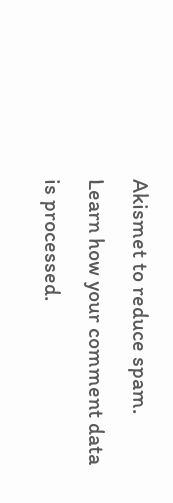Akismet to reduce spam. Learn how your comment data is processed.